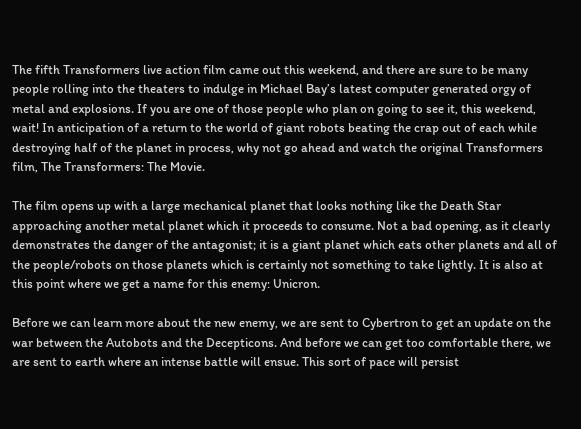The fifth Transformers live action film came out this weekend, and there are sure to be many people rolling into the theaters to indulge in Michael Bay’s latest computer generated orgy of metal and explosions. If you are one of those people who plan on going to see it, this weekend, wait! In anticipation of a return to the world of giant robots beating the crap out of each while destroying half of the planet in process, why not go ahead and watch the original Transformers film, The Transformers: The Movie.

The film opens up with a large mechanical planet that looks nothing like the Death Star approaching another metal planet which it proceeds to consume. Not a bad opening, as it clearly demonstrates the danger of the antagonist; it is a giant planet which eats other planets and all of the people/robots on those planets which is certainly not something to take lightly. It is also at this point where we get a name for this enemy: Unicron.

Before we can learn more about the new enemy, we are sent to Cybertron to get an update on the war between the Autobots and the Decepticons. And before we can get too comfortable there, we are sent to earth where an intense battle will ensue. This sort of pace will persist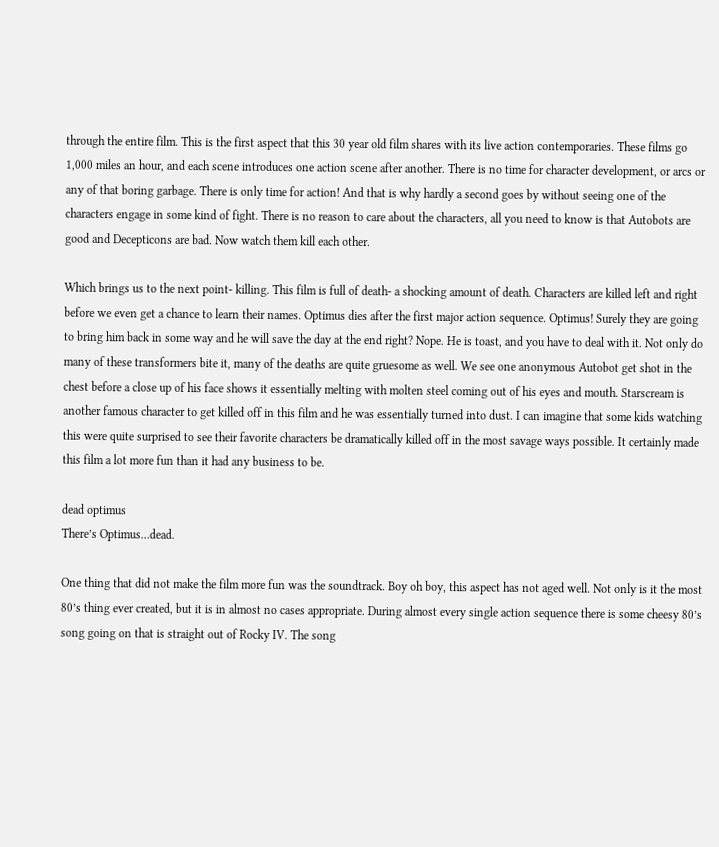through the entire film. This is the first aspect that this 30 year old film shares with its live action contemporaries. These films go 1,000 miles an hour, and each scene introduces one action scene after another. There is no time for character development, or arcs or any of that boring garbage. There is only time for action! And that is why hardly a second goes by without seeing one of the characters engage in some kind of fight. There is no reason to care about the characters, all you need to know is that Autobots are good and Decepticons are bad. Now watch them kill each other.

Which brings us to the next point- killing. This film is full of death- a shocking amount of death. Characters are killed left and right before we even get a chance to learn their names. Optimus dies after the first major action sequence. Optimus! Surely they are going to bring him back in some way and he will save the day at the end right? Nope. He is toast, and you have to deal with it. Not only do many of these transformers bite it, many of the deaths are quite gruesome as well. We see one anonymous Autobot get shot in the chest before a close up of his face shows it essentially melting with molten steel coming out of his eyes and mouth. Starscream is another famous character to get killed off in this film and he was essentially turned into dust. I can imagine that some kids watching this were quite surprised to see their favorite characters be dramatically killed off in the most savage ways possible. It certainly made this film a lot more fun than it had any business to be.

dead optimus
There’s Optimus…dead.

One thing that did not make the film more fun was the soundtrack. Boy oh boy, this aspect has not aged well. Not only is it the most 80’s thing ever created, but it is in almost no cases appropriate. During almost every single action sequence there is some cheesy 80’s song going on that is straight out of Rocky IV. The song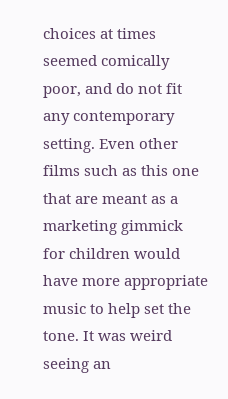choices at times seemed comically poor, and do not fit any contemporary setting. Even other films such as this one that are meant as a marketing gimmick for children would have more appropriate music to help set the tone. It was weird seeing an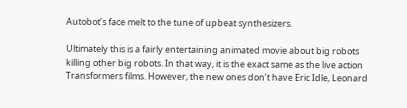Autobot’s face melt to the tune of upbeat synthesizers.

Ultimately this is a fairly entertaining animated movie about big robots killing other big robots. In that way, it is the exact same as the live action Transformers films. However, the new ones don’t have Eric Idle, Leonard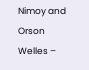Nimoy and Orson Welles –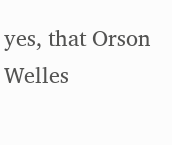yes, that Orson Welles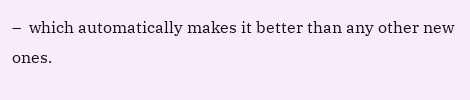–  which automatically makes it better than any other new ones.